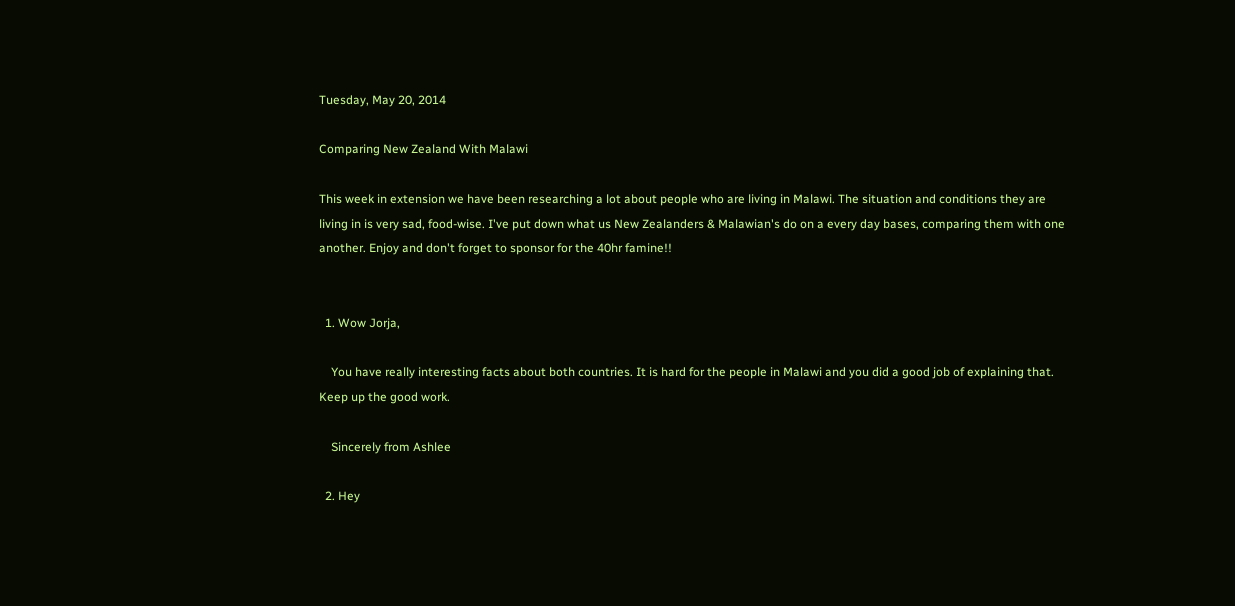Tuesday, May 20, 2014

Comparing New Zealand With Malawi

This week in extension we have been researching a lot about people who are living in Malawi. The situation and conditions they are living in is very sad, food-wise. I've put down what us New Zealanders & Malawian's do on a every day bases, comparing them with one another. Enjoy and don't forget to sponsor for the 40hr famine!!


  1. Wow Jorja,

    You have really interesting facts about both countries. It is hard for the people in Malawi and you did a good job of explaining that. Keep up the good work.

    Sincerely from Ashlee

  2. Hey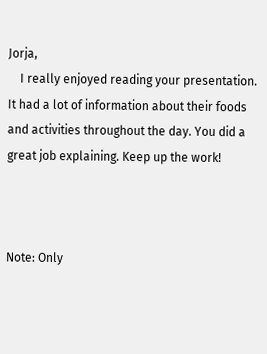Jorja,
    I really enjoyed reading your presentation. It had a lot of information about their foods and activities throughout the day. You did a great job explaining. Keep up the work!



Note: Only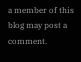a member of this blog may post a comment.